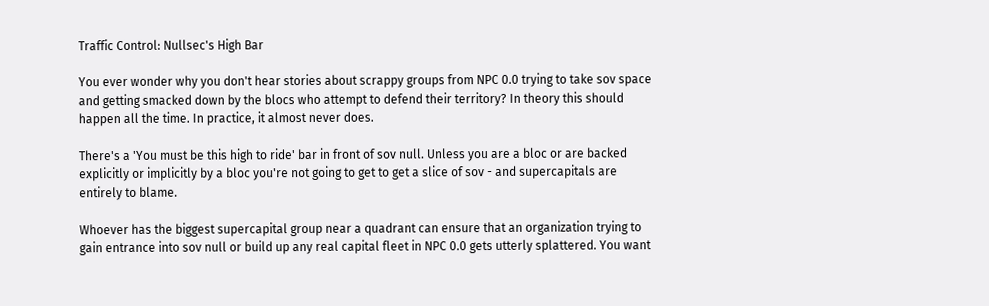Traffic Control: Nullsec's High Bar

You ever wonder why you don't hear stories about scrappy groups from NPC 0.0 trying to take sov space and getting smacked down by the blocs who attempt to defend their territory? In theory this should happen all the time. In practice, it almost never does.

There's a 'You must be this high to ride' bar in front of sov null. Unless you are a bloc or are backed explicitly or implicitly by a bloc you're not going to get to get a slice of sov - and supercapitals are entirely to blame.

Whoever has the biggest supercapital group near a quadrant can ensure that an organization trying to gain entrance into sov null or build up any real capital fleet in NPC 0.0 gets utterly splattered. You want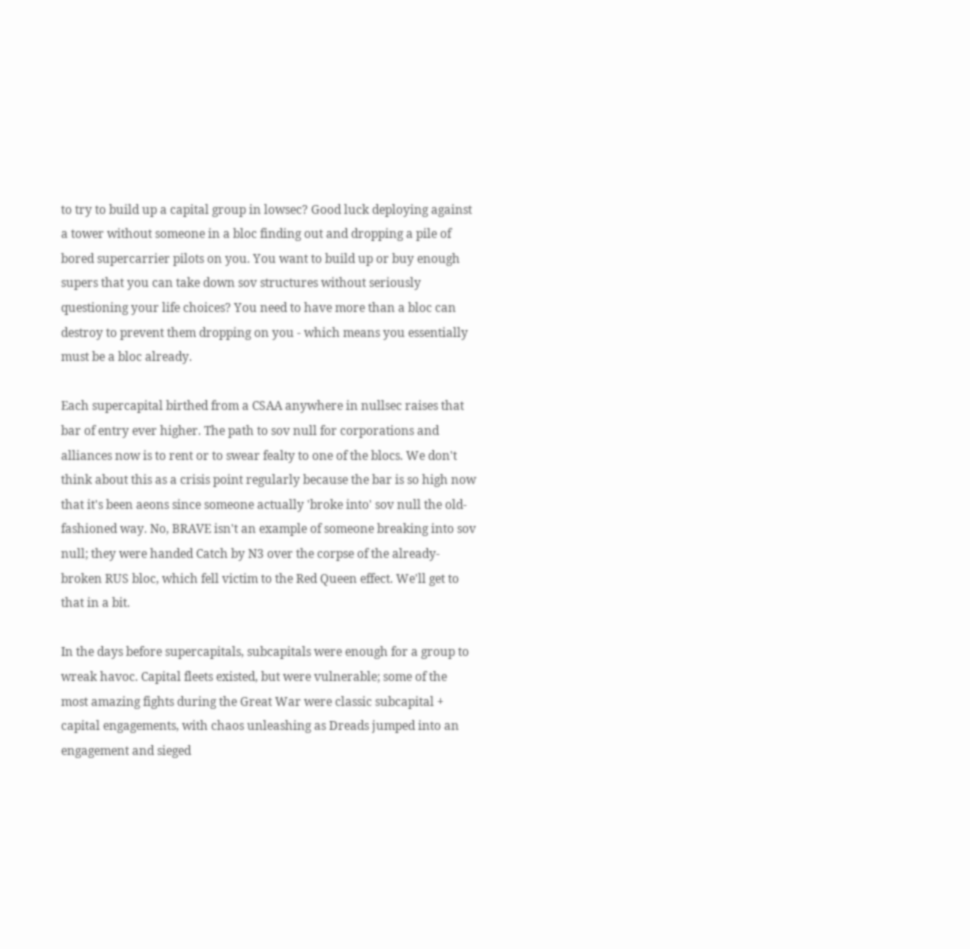to try to build up a capital group in lowsec? Good luck deploying against a tower without someone in a bloc finding out and dropping a pile of bored supercarrier pilots on you. You want to build up or buy enough supers that you can take down sov structures without seriously questioning your life choices? You need to have more than a bloc can destroy to prevent them dropping on you - which means you essentially must be a bloc already.

Each supercapital birthed from a CSAA anywhere in nullsec raises that bar of entry ever higher. The path to sov null for corporations and alliances now is to rent or to swear fealty to one of the blocs. We don't think about this as a crisis point regularly because the bar is so high now that it's been aeons since someone actually 'broke into' sov null the old-fashioned way. No, BRAVE isn't an example of someone breaking into sov null; they were handed Catch by N3 over the corpse of the already-broken RUS bloc, which fell victim to the Red Queen effect. We'll get to that in a bit.

In the days before supercapitals, subcapitals were enough for a group to wreak havoc. Capital fleets existed, but were vulnerable; some of the most amazing fights during the Great War were classic subcapital + capital engagements, with chaos unleashing as Dreads jumped into an engagement and sieged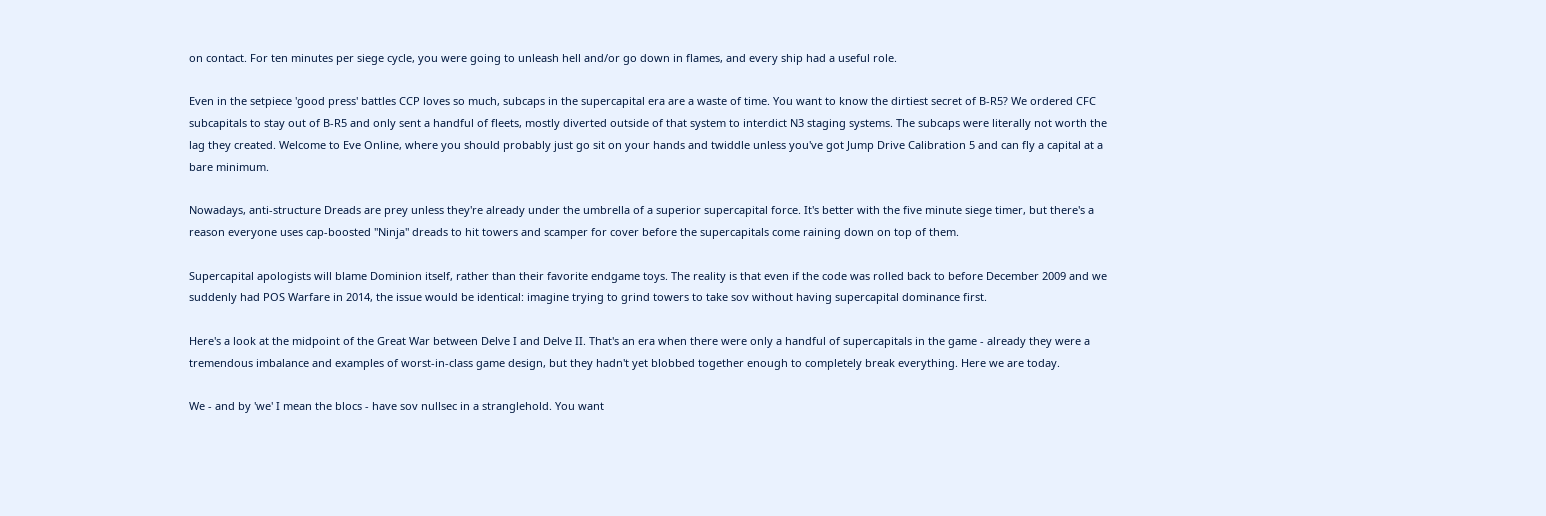on contact. For ten minutes per siege cycle, you were going to unleash hell and/or go down in flames, and every ship had a useful role.

Even in the setpiece 'good press' battles CCP loves so much, subcaps in the supercapital era are a waste of time. You want to know the dirtiest secret of B-R5? We ordered CFC subcapitals to stay out of B-R5 and only sent a handful of fleets, mostly diverted outside of that system to interdict N3 staging systems. The subcaps were literally not worth the lag they created. Welcome to Eve Online, where you should probably just go sit on your hands and twiddle unless you've got Jump Drive Calibration 5 and can fly a capital at a bare minimum.

Nowadays, anti-structure Dreads are prey unless they're already under the umbrella of a superior supercapital force. It's better with the five minute siege timer, but there's a reason everyone uses cap-boosted "Ninja" dreads to hit towers and scamper for cover before the supercapitals come raining down on top of them.

Supercapital apologists will blame Dominion itself, rather than their favorite endgame toys. The reality is that even if the code was rolled back to before December 2009 and we suddenly had POS Warfare in 2014, the issue would be identical: imagine trying to grind towers to take sov without having supercapital dominance first.

Here's a look at the midpoint of the Great War between Delve I and Delve II. That's an era when there were only a handful of supercapitals in the game - already they were a tremendous imbalance and examples of worst-in-class game design, but they hadn't yet blobbed together enough to completely break everything. Here we are today.

We - and by 'we' I mean the blocs - have sov nullsec in a stranglehold. You want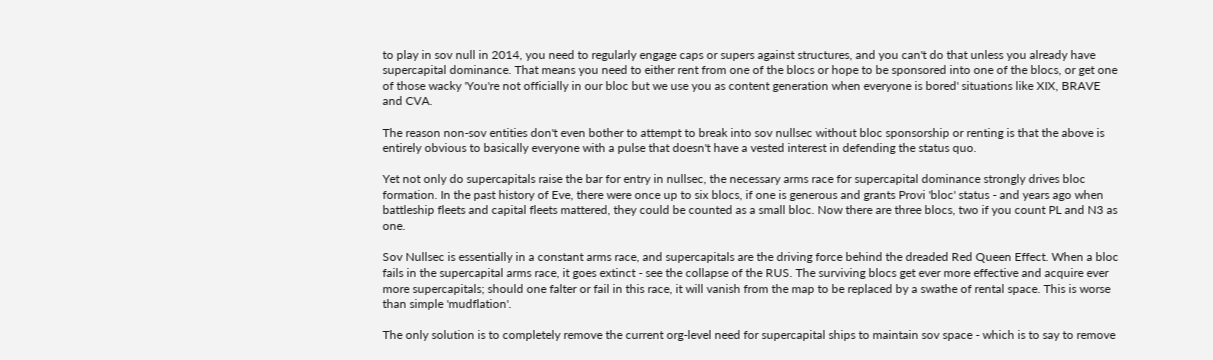to play in sov null in 2014, you need to regularly engage caps or supers against structures, and you can't do that unless you already have supercapital dominance. That means you need to either rent from one of the blocs or hope to be sponsored into one of the blocs, or get one of those wacky 'You're not officially in our bloc but we use you as content generation when everyone is bored' situations like XIX, BRAVE and CVA.

The reason non-sov entities don't even bother to attempt to break into sov nullsec without bloc sponsorship or renting is that the above is entirely obvious to basically everyone with a pulse that doesn't have a vested interest in defending the status quo.

Yet not only do supercapitals raise the bar for entry in nullsec, the necessary arms race for supercapital dominance strongly drives bloc formation. In the past history of Eve, there were once up to six blocs, if one is generous and grants Provi 'bloc' status - and years ago when battleship fleets and capital fleets mattered, they could be counted as a small bloc. Now there are three blocs, two if you count PL and N3 as one.

Sov Nullsec is essentially in a constant arms race, and supercapitals are the driving force behind the dreaded Red Queen Effect. When a bloc fails in the supercapital arms race, it goes extinct - see the collapse of the RUS. The surviving blocs get ever more effective and acquire ever more supercapitals; should one falter or fail in this race, it will vanish from the map to be replaced by a swathe of rental space. This is worse than simple 'mudflation'.

The only solution is to completely remove the current org-level need for supercapital ships to maintain sov space - which is to say to remove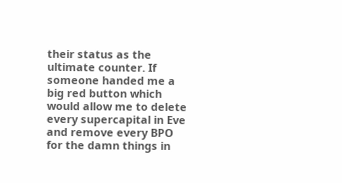their status as the ultimate counter. If someone handed me a big red button which would allow me to delete every supercapital in Eve and remove every BPO for the damn things in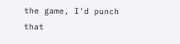the game, I'd punch that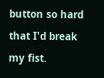button so hard that I'd break my fist.